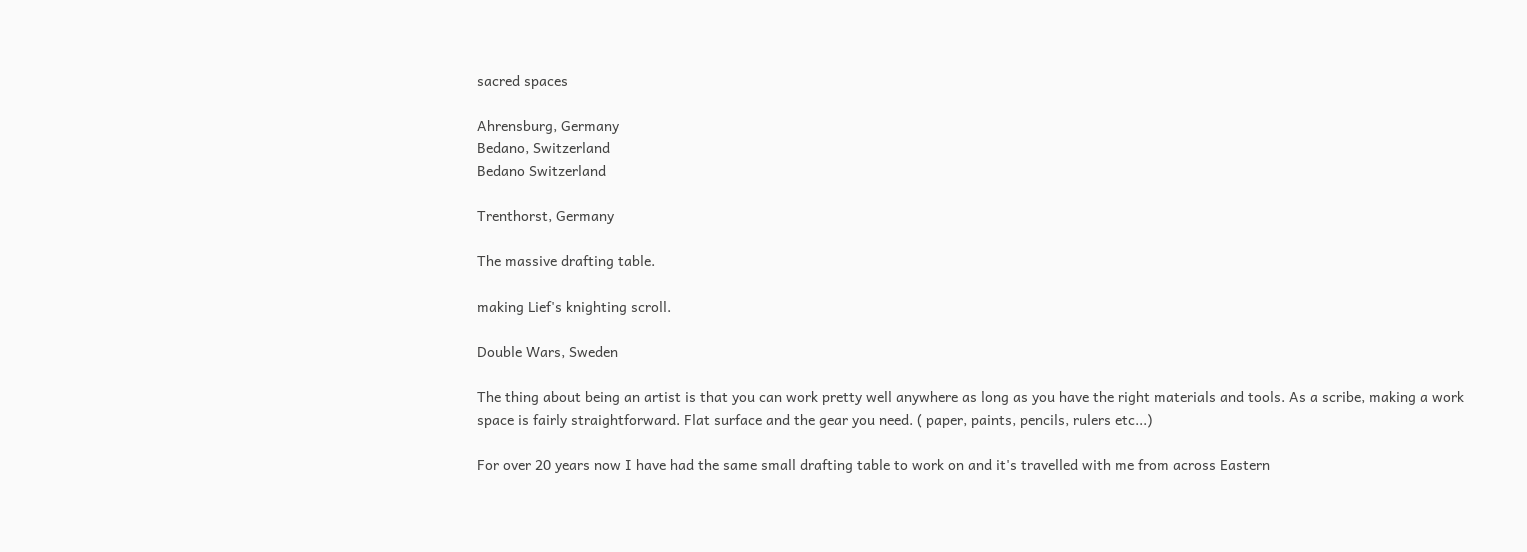sacred spaces

Ahrensburg, Germany
Bedano, Switzerland
Bedano Switzerland

Trenthorst, Germany

The massive drafting table.

making Lief's knighting scroll.

Double Wars, Sweden

The thing about being an artist is that you can work pretty well anywhere as long as you have the right materials and tools. As a scribe, making a work space is fairly straightforward. Flat surface and the gear you need. ( paper, paints, pencils, rulers etc...)

For over 20 years now I have had the same small drafting table to work on and it's travelled with me from across Eastern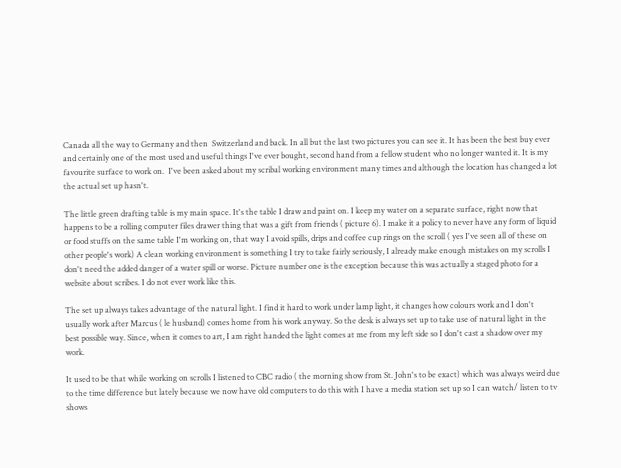Canada all the way to Germany and then  Switzerland and back. In all but the last two pictures you can see it. It has been the best buy ever and certainly one of the most used and useful things I've ever bought, second hand from a fellow student who no longer wanted it. It is my favourite surface to work on.  I've been asked about my scribal working environment many times and although the location has changed a lot the actual set up hasn't.

The little green drafting table is my main space. It's the table I draw and paint on. I keep my water on a separate surface, right now that happens to be a rolling computer files drawer thing that was a gift from friends ( picture 6). I make it a policy to never have any form of liquid or food stuffs on the same table I'm working on, that way I avoid spills, drips and coffee cup rings on the scroll ( yes I've seen all of these on other people's work) A clean working environment is something I try to take fairly seriously, I already make enough mistakes on my scrolls I don't need the added danger of a water spill or worse. Picture number one is the exception because this was actually a staged photo for a website about scribes. I do not ever work like this.

The set up always takes advantage of the natural light. I find it hard to work under lamp light, it changes how colours work and I don't usually work after Marcus ( le husband) comes home from his work anyway. So the desk is always set up to take use of natural light in the best possible way. Since, when it comes to art, I am right handed the light comes at me from my left side so I don't cast a shadow over my work.

It used to be that while working on scrolls I listened to CBC radio ( the morning show from St. John's to be exact) which was always weird due to the time difference but lately because we now have old computers to do this with I have a media station set up so I can watch/ listen to tv shows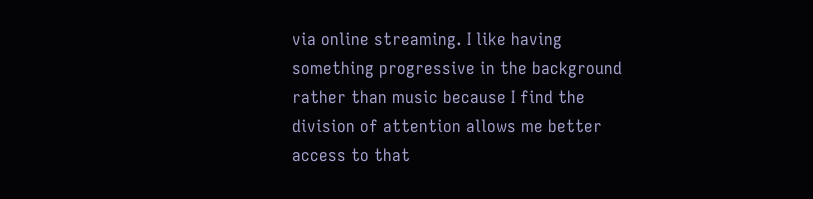via online streaming. I like having  something progressive in the background rather than music because I find the division of attention allows me better access to that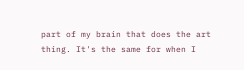part of my brain that does the art thing. It's the same for when I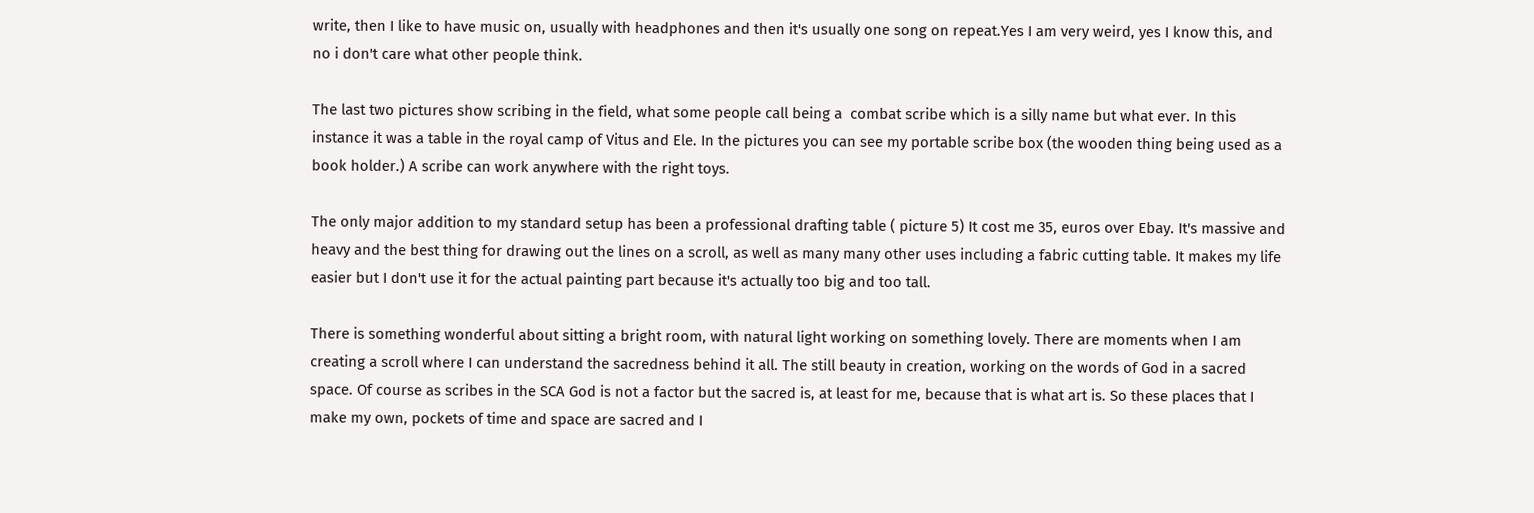write, then I like to have music on, usually with headphones and then it's usually one song on repeat.Yes I am very weird, yes I know this, and no i don't care what other people think.

The last two pictures show scribing in the field, what some people call being a  combat scribe which is a silly name but what ever. In this instance it was a table in the royal camp of Vitus and Ele. In the pictures you can see my portable scribe box (the wooden thing being used as a book holder.) A scribe can work anywhere with the right toys.

The only major addition to my standard setup has been a professional drafting table ( picture 5) It cost me 35, euros over Ebay. It's massive and heavy and the best thing for drawing out the lines on a scroll, as well as many many other uses including a fabric cutting table. It makes my life easier but I don't use it for the actual painting part because it's actually too big and too tall.

There is something wonderful about sitting a bright room, with natural light working on something lovely. There are moments when I am creating a scroll where I can understand the sacredness behind it all. The still beauty in creation, working on the words of God in a sacred space. Of course as scribes in the SCA God is not a factor but the sacred is, at least for me, because that is what art is. So these places that I make my own, pockets of time and space are sacred and I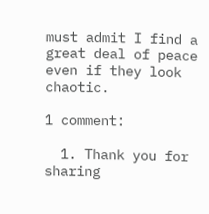must admit I find a great deal of peace even if they look chaotic.

1 comment:

  1. Thank you for sharing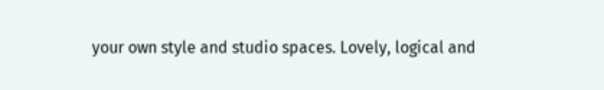your own style and studio spaces. Lovely, logical and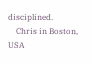disciplined.
    Chris in Boston, USA